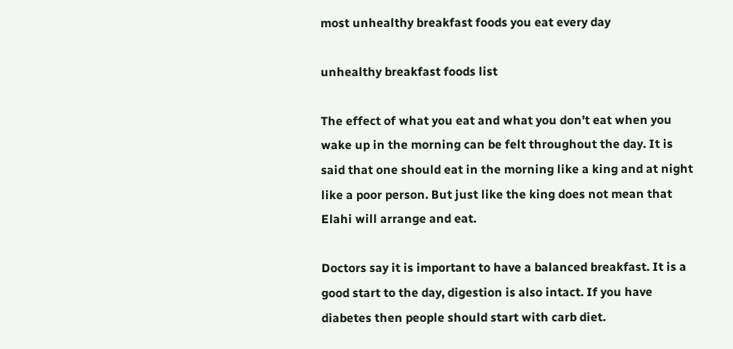most unhealthy breakfast foods you eat every day

unhealthy breakfast foods list

The effect of what you eat and what you don’t eat when you wake up in the morning can be felt throughout the day. It is said that one should eat in the morning like a king and at night like a poor person. But just like the king does not mean that Elahi will arrange and eat.

Doctors say it is important to have a balanced breakfast. It is a good start to the day, digestion is also intact. If you have diabetes then people should start with carb diet.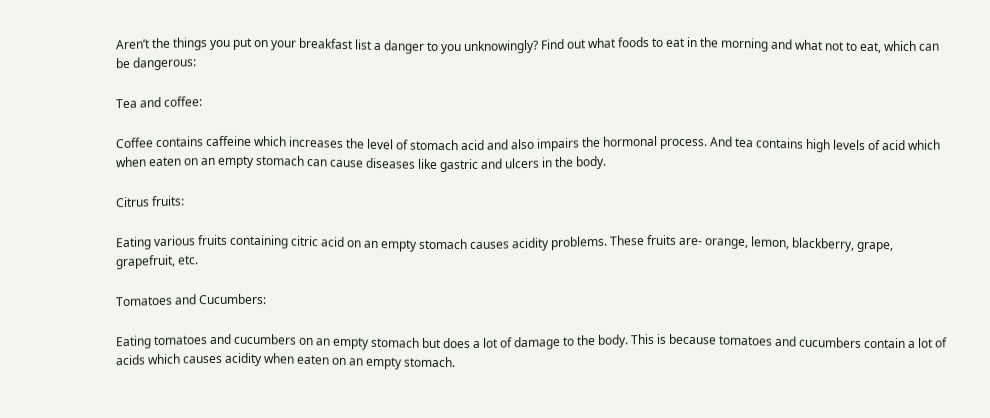Aren’t the things you put on your breakfast list a danger to you unknowingly? Find out what foods to eat in the morning and what not to eat, which can be dangerous:

Tea and coffee:

Coffee contains caffeine which increases the level of stomach acid and also impairs the hormonal process. And tea contains high levels of acid which when eaten on an empty stomach can cause diseases like gastric and ulcers in the body.

Citrus fruits:

Eating various fruits containing citric acid on an empty stomach causes acidity problems. These fruits are- orange, lemon, blackberry, grape, grapefruit, etc.

Tomatoes and Cucumbers:

Eating tomatoes and cucumbers on an empty stomach but does a lot of damage to the body. This is because tomatoes and cucumbers contain a lot of acids which causes acidity when eaten on an empty stomach.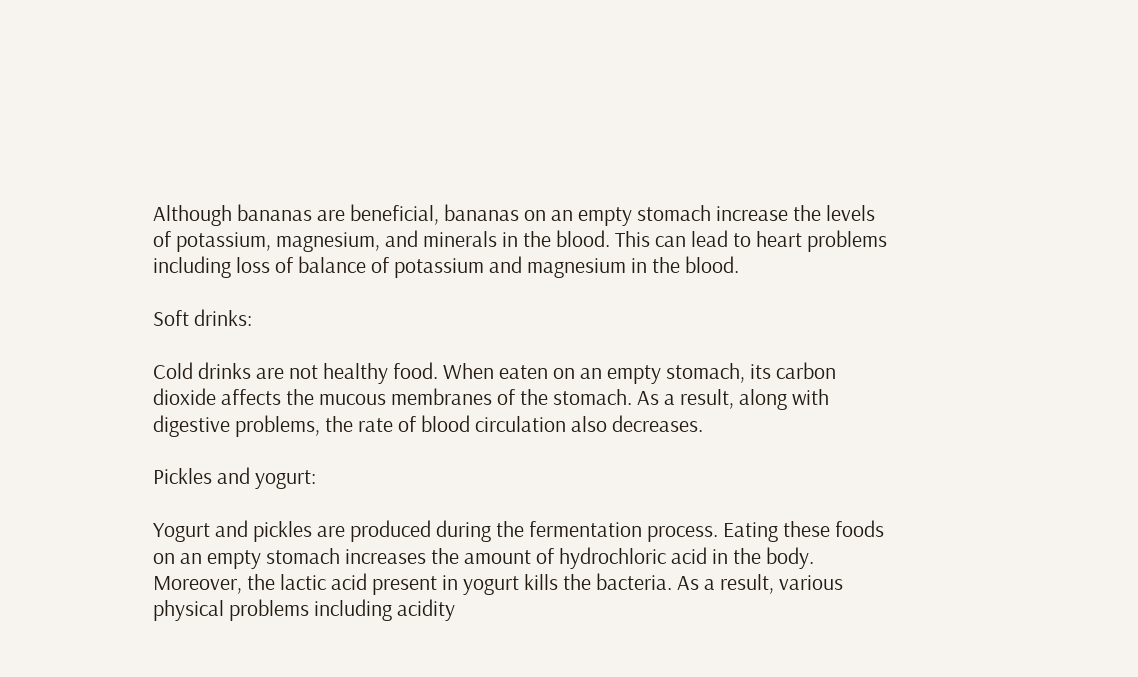Although bananas are beneficial, bananas on an empty stomach increase the levels of potassium, magnesium, and minerals in the blood. This can lead to heart problems including loss of balance of potassium and magnesium in the blood.

Soft drinks:

Cold drinks are not healthy food. When eaten on an empty stomach, its carbon dioxide affects the mucous membranes of the stomach. As a result, along with digestive problems, the rate of blood circulation also decreases.

Pickles and yogurt:

Yogurt and pickles are produced during the fermentation process. Eating these foods on an empty stomach increases the amount of hydrochloric acid in the body. Moreover, the lactic acid present in yogurt kills the bacteria. As a result, various physical problems including acidity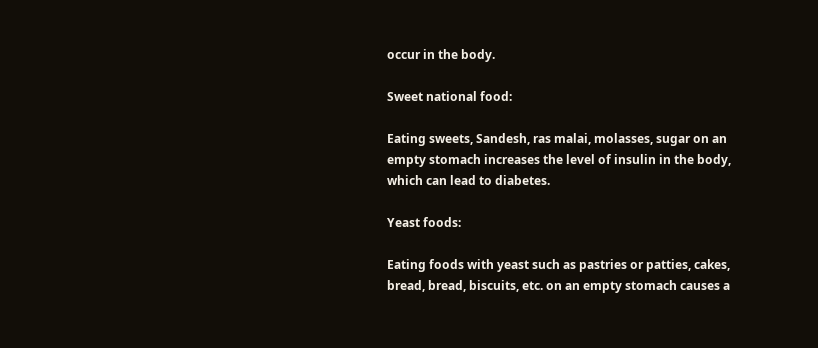occur in the body.

Sweet national food:

Eating sweets, Sandesh, ras malai, molasses, sugar on an empty stomach increases the level of insulin in the body, which can lead to diabetes.

Yeast foods:

Eating foods with yeast such as pastries or patties, cakes, bread, bread, biscuits, etc. on an empty stomach causes a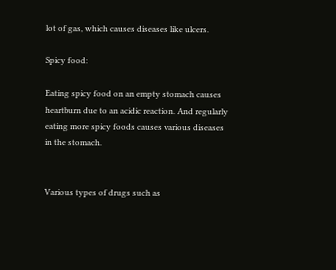lot of gas, which causes diseases like ulcers.

Spicy food:

Eating spicy food on an empty stomach causes heartburn due to an acidic reaction. And regularly eating more spicy foods causes various diseases in the stomach.


Various types of drugs such as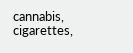cannabis, cigarettes,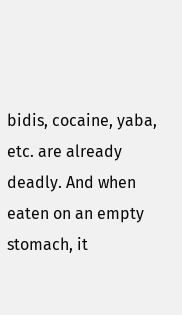bidis, cocaine, yaba, etc. are already deadly. And when eaten on an empty stomach, it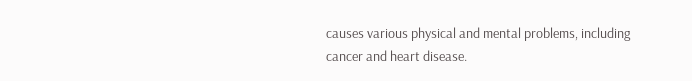causes various physical and mental problems, including cancer and heart disease.